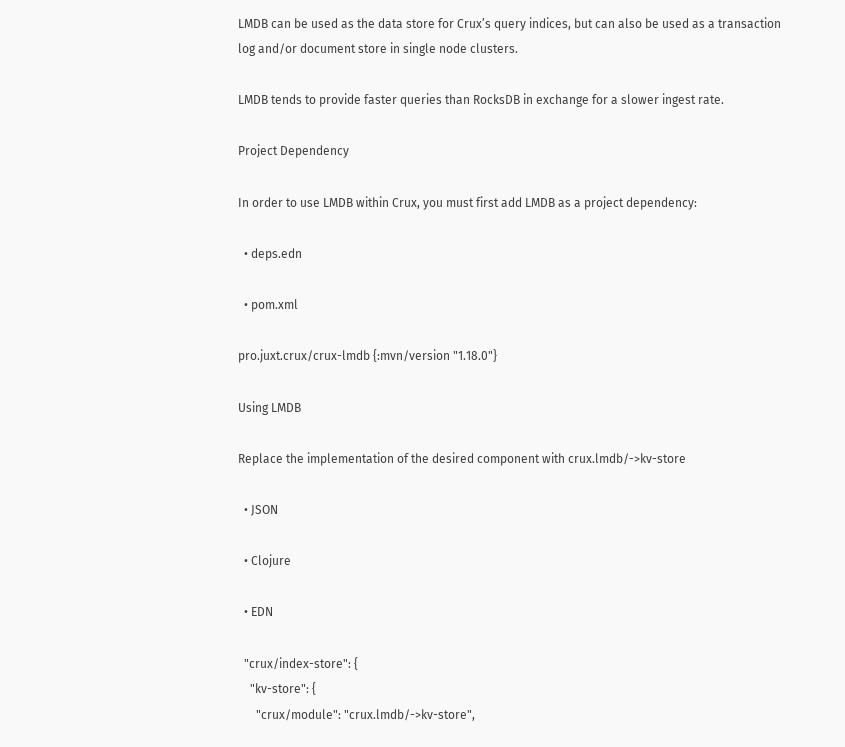LMDB can be used as the data store for Crux’s query indices, but can also be used as a transaction log and/or document store in single node clusters.

LMDB tends to provide faster queries than RocksDB in exchange for a slower ingest rate.

Project Dependency

In order to use LMDB within Crux, you must first add LMDB as a project dependency:

  • deps.edn

  • pom.xml

pro.juxt.crux/crux-lmdb {:mvn/version "1.18.0"}

Using LMDB

Replace the implementation of the desired component with crux.lmdb/->kv-store

  • JSON

  • Clojure

  • EDN

  "crux/index-store": {
    "kv-store": {
      "crux/module": "crux.lmdb/->kv-store",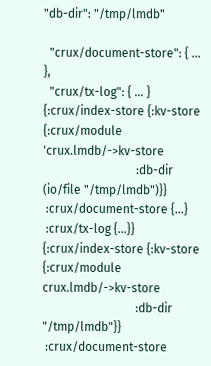"db-dir": "/tmp/lmdb"

  "crux/document-store": { ... },
  "crux/tx-log": { ... }
{:crux/index-store {:kv-store {:crux/module 'crux.lmdb/->kv-store
                               :db-dir (io/file "/tmp/lmdb")}}
 :crux/document-store {...}
 :crux/tx-log {...}}
{:crux/index-store {:kv-store {:crux/module crux.lmdb/->kv-store
                               :db-dir "/tmp/lmdb"}}
 :crux/document-store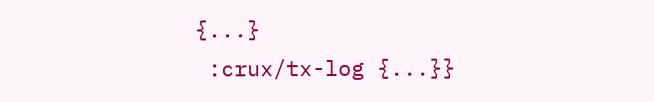{...}
 :crux/tx-log {...}}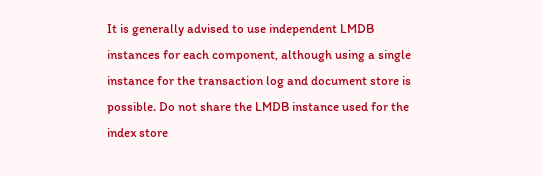It is generally advised to use independent LMDB instances for each component, although using a single instance for the transaction log and document store is possible. Do not share the LMDB instance used for the index store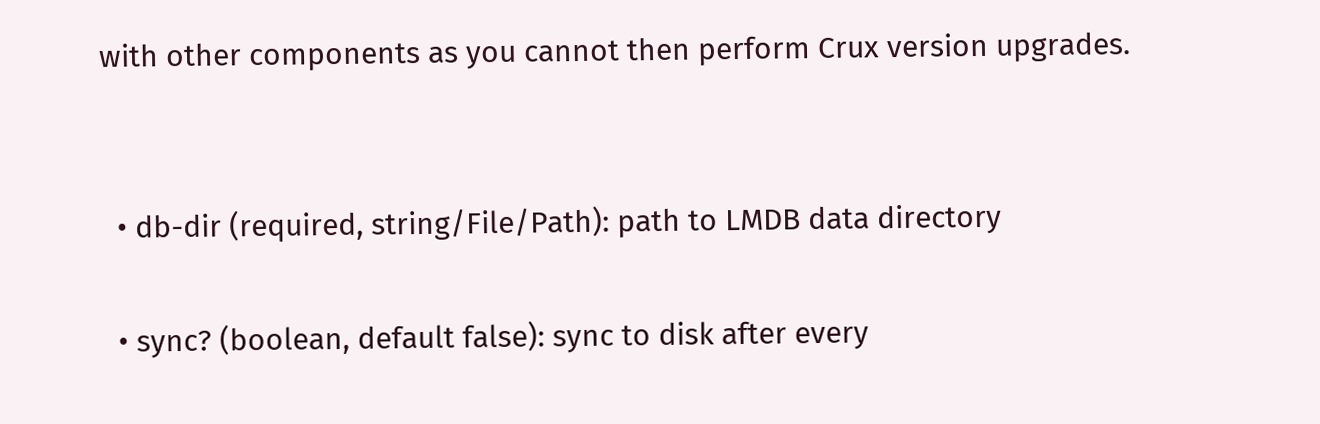with other components as you cannot then perform Crux version upgrades.


  • db-dir (required, string/File/Path): path to LMDB data directory

  • sync? (boolean, default false): sync to disk after every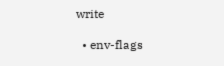write

  • env-flags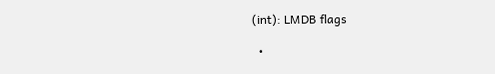(int): LMDB flags

  •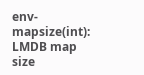env-mapsize(int): LMDB map size